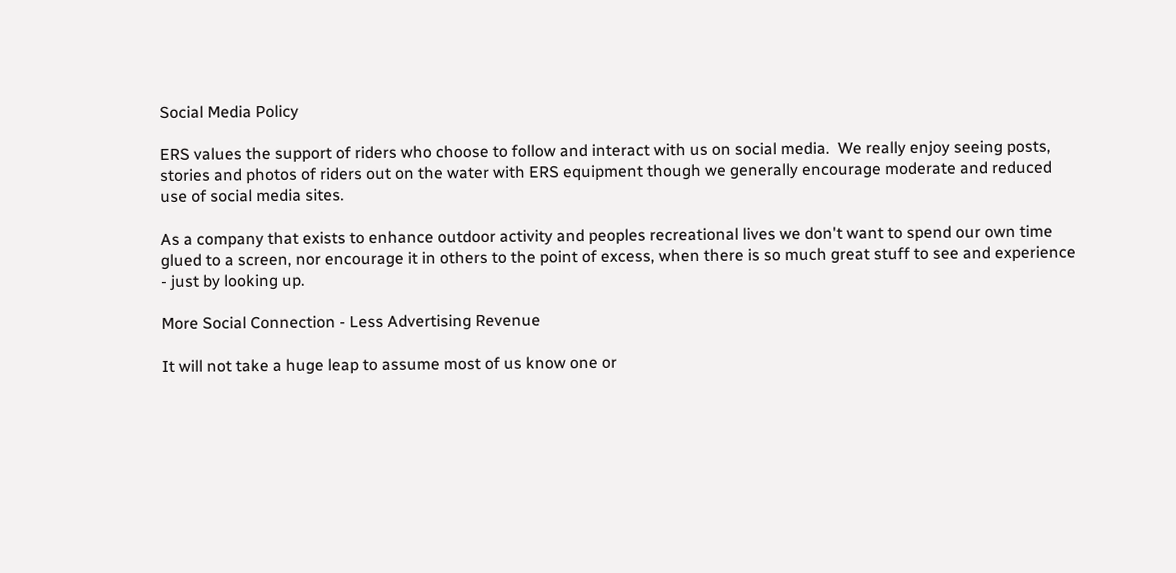Social Media Policy

ERS values the support of riders who choose to follow and interact with us on social media.  We really enjoy seeing posts, stories and photos of riders out on the water with ERS equipment though we generally encourage moderate and reduced use of social media sites.

As a company that exists to enhance outdoor activity and peoples recreational lives we don't want to spend our own time glued to a screen, nor encourage it in others to the point of excess, when there is so much great stuff to see and experience - just by looking up.

More Social Connection - Less Advertising Revenue

It will not take a huge leap to assume most of us know one or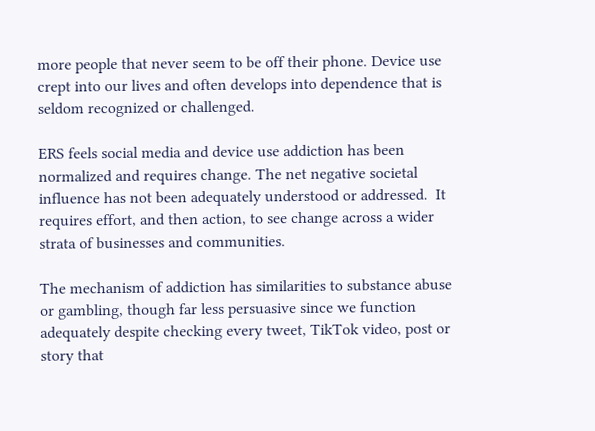more people that never seem to be off their phone. Device use crept into our lives and often develops into dependence that is seldom recognized or challenged.

ERS feels social media and device use addiction has been normalized and requires change. The net negative societal influence has not been adequately understood or addressed.  It requires effort, and then action, to see change across a wider strata of businesses and communities.

The mechanism of addiction has similarities to substance abuse or gambling, though far less persuasive since we function adequately despite checking every tweet, TikTok video, post or story that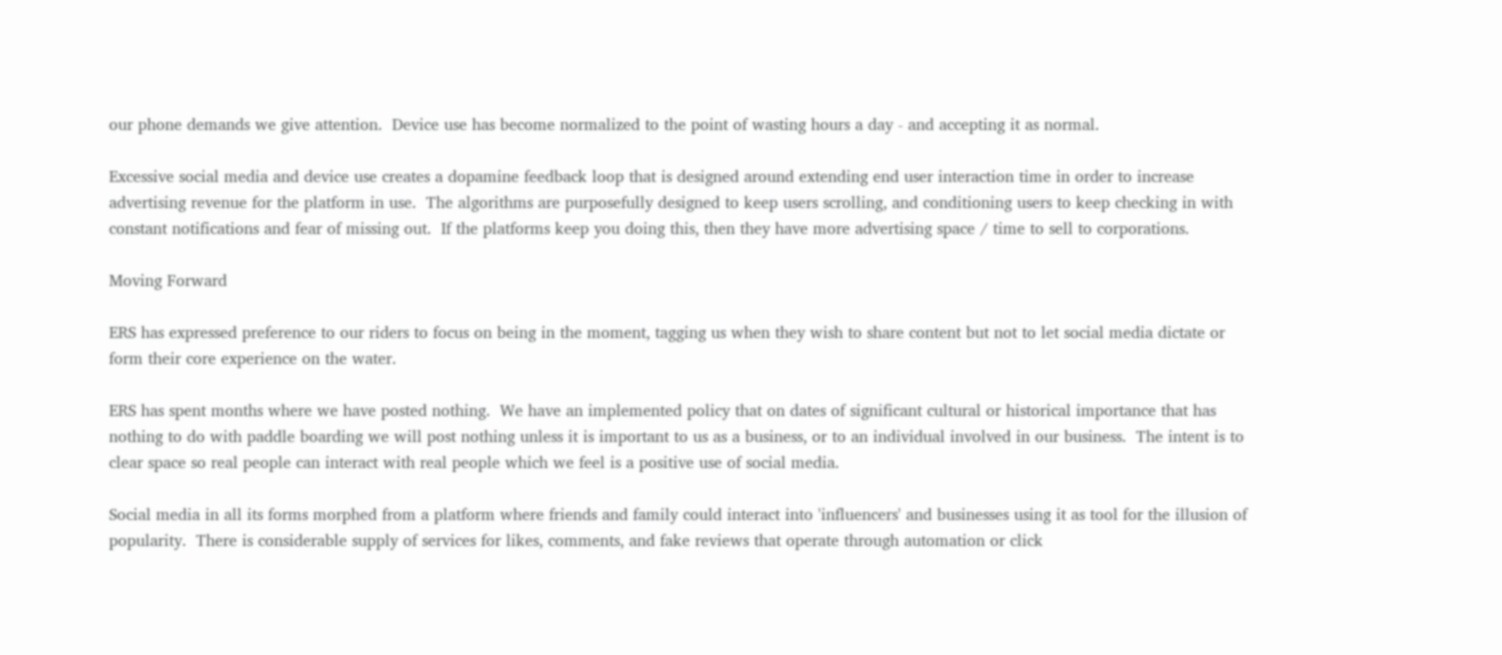our phone demands we give attention.  Device use has become normalized to the point of wasting hours a day - and accepting it as normal.

Excessive social media and device use creates a dopamine feedback loop that is designed around extending end user interaction time in order to increase advertising revenue for the platform in use.  The algorithms are purposefully designed to keep users scrolling, and conditioning users to keep checking in with constant notifications and fear of missing out.  If the platforms keep you doing this, then they have more advertising space / time to sell to corporations.

Moving Forward

ERS has expressed preference to our riders to focus on being in the moment, tagging us when they wish to share content but not to let social media dictate or form their core experience on the water.

ERS has spent months where we have posted nothing.  We have an implemented policy that on dates of significant cultural or historical importance that has nothing to do with paddle boarding we will post nothing unless it is important to us as a business, or to an individual involved in our business.  The intent is to clear space so real people can interact with real people which we feel is a positive use of social media.

Social media in all its forms morphed from a platform where friends and family could interact into 'influencers' and businesses using it as tool for the illusion of popularity.  There is considerable supply of services for likes, comments, and fake reviews that operate through automation or click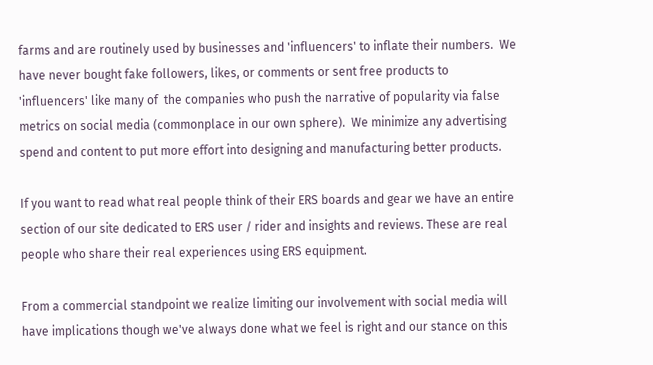farms and are routinely used by businesses and 'influencers' to inflate their numbers.  We have never bought fake followers, likes, or comments or sent free products to 'influencers' like many of  the companies who push the narrative of popularity via false metrics on social media (commonplace in our own sphere).  We minimize any advertising spend and content to put more effort into designing and manufacturing better products.

If you want to read what real people think of their ERS boards and gear we have an entire section of our site dedicated to ERS user / rider and insights and reviews. These are real people who share their real experiences using ERS equipment.

From a commercial standpoint we realize limiting our involvement with social media will have implications though we've always done what we feel is right and our stance on this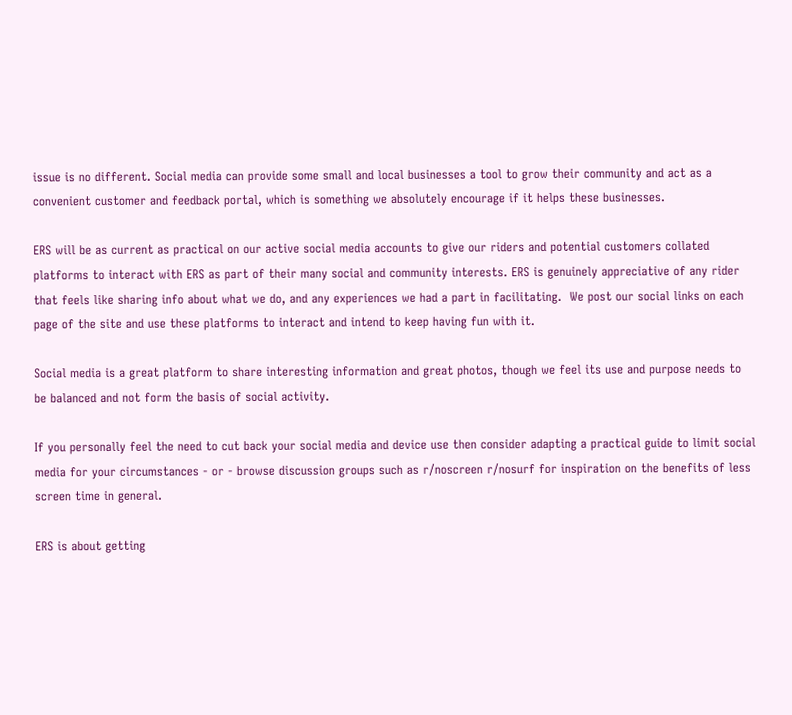issue is no different. Social media can provide some small and local businesses a tool to grow their community and act as a convenient customer and feedback portal, which is something we absolutely encourage if it helps these businesses.

ERS will be as current as practical on our active social media accounts to give our riders and potential customers collated platforms to interact with ERS as part of their many social and community interests. ERS is genuinely appreciative of any rider that feels like sharing info about what we do, and any experiences we had a part in facilitating.  We post our social links on each page of the site and use these platforms to interact and intend to keep having fun with it.

Social media is a great platform to share interesting information and great photos, though we feel its use and purpose needs to be balanced and not form the basis of social activity.

If you personally feel the need to cut back your social media and device use then consider adapting a practical guide to limit social media for your circumstances - or - browse discussion groups such as r/noscreen r/nosurf for inspiration on the benefits of less screen time in general.

ERS is about getting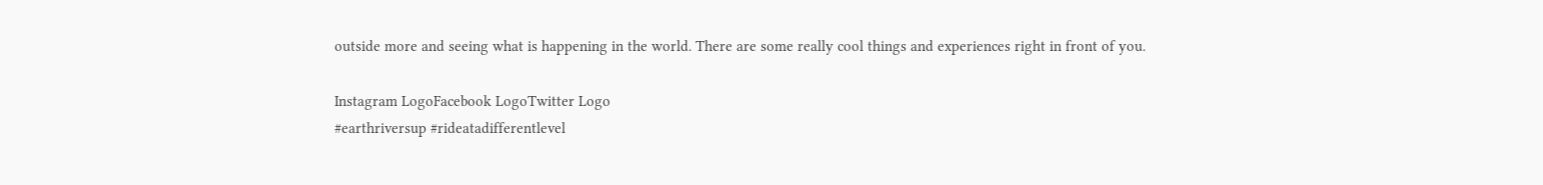outside more and seeing what is happening in the world. There are some really cool things and experiences right in front of you.

Instagram LogoFacebook LogoTwitter Logo
#earthriversup #rideatadifferentlevel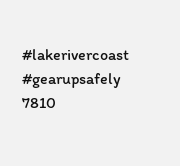#lakerivercoast #gearupsafely
7810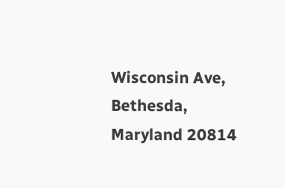Wisconsin Ave, Bethesda, Maryland 20814